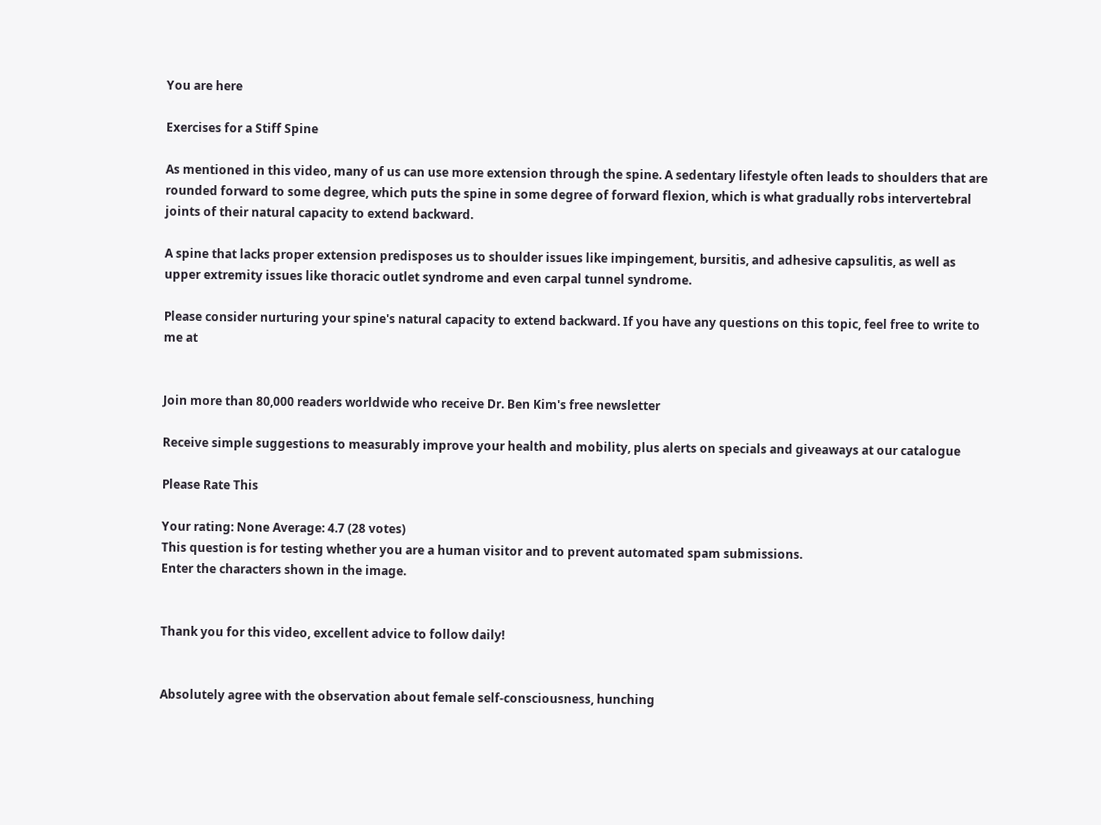You are here

Exercises for a Stiff Spine

As mentioned in this video, many of us can use more extension through the spine. A sedentary lifestyle often leads to shoulders that are rounded forward to some degree, which puts the spine in some degree of forward flexion, which is what gradually robs intervertebral joints of their natural capacity to extend backward.

A spine that lacks proper extension predisposes us to shoulder issues like impingement, bursitis, and adhesive capsulitis, as well as upper extremity issues like thoracic outlet syndrome and even carpal tunnel syndrome.

Please consider nurturing your spine's natural capacity to extend backward. If you have any questions on this topic, feel free to write to me at


Join more than 80,000 readers worldwide who receive Dr. Ben Kim's free newsletter

Receive simple suggestions to measurably improve your health and mobility, plus alerts on specials and giveaways at our catalogue

Please Rate This

Your rating: None Average: 4.7 (28 votes)
This question is for testing whether you are a human visitor and to prevent automated spam submissions.
Enter the characters shown in the image.


Thank you for this video, excellent advice to follow daily!


Absolutely agree with the observation about female self-consciousness, hunching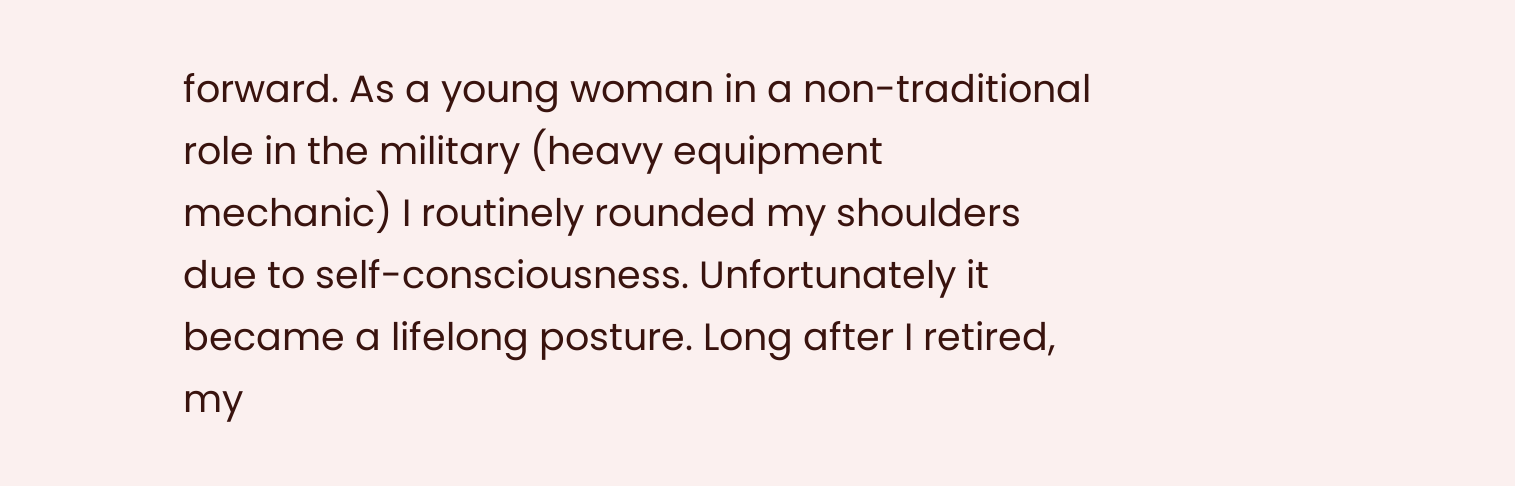forward. As a young woman in a non-traditional role in the military (heavy equipment mechanic) I routinely rounded my shoulders due to self-consciousness. Unfortunately it became a lifelong posture. Long after I retired, my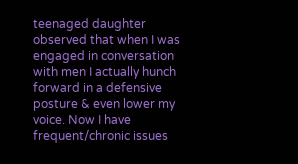teenaged daughter observed that when I was engaged in conversation with men I actually hunch forward in a defensive posture & even lower my voice. Now I have frequent/chronic issues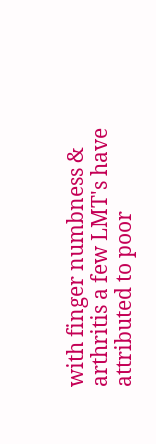with finger numbness & arthritis a few LMT's have attributed to poor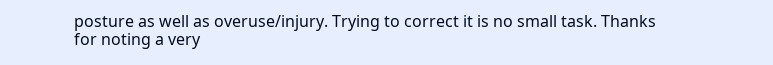posture as well as overuse/injury. Trying to correct it is no small task. Thanks for noting a very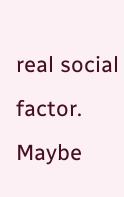real social factor. Maybe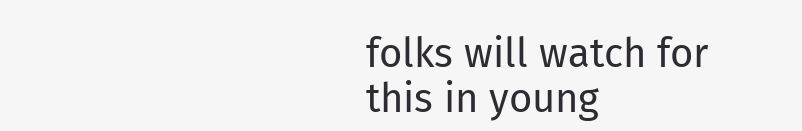folks will watch for this in young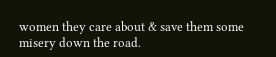women they care about & save them some misery down the road.